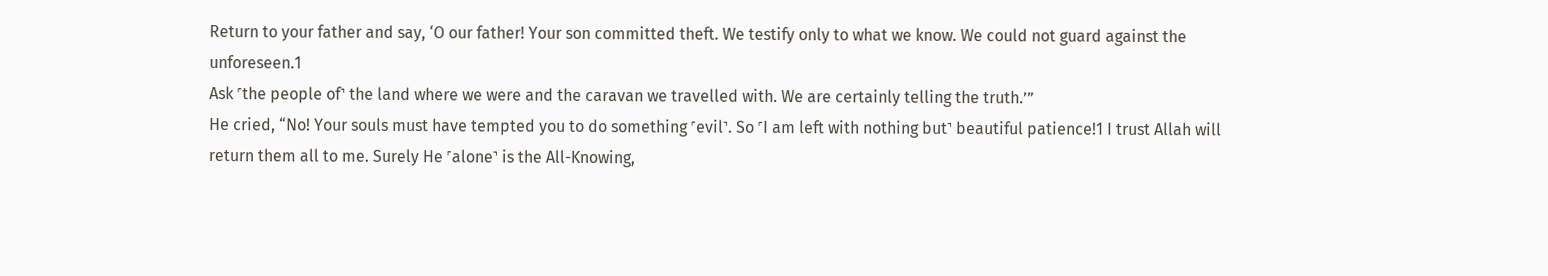Return to your father and say, ‘O our father! Your son committed theft. We testify only to what we know. We could not guard against the unforeseen.1
Ask ˹the people of˺ the land where we were and the caravan we travelled with. We are certainly telling the truth.’”
He cried, “No! Your souls must have tempted you to do something ˹evil˺. So ˹I am left with nothing but˺ beautiful patience!1 I trust Allah will return them all to me. Surely He ˹alone˺ is the All-Knowing,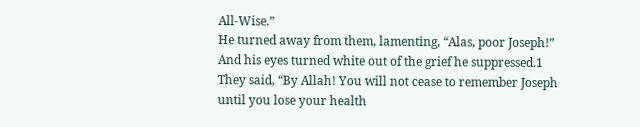All-Wise.”
He turned away from them, lamenting, “Alas, poor Joseph!” And his eyes turned white out of the grief he suppressed.1
They said, “By Allah! You will not cease to remember Joseph until you lose your health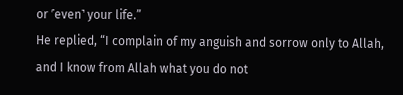or ˹even˺ your life.”
He replied, “I complain of my anguish and sorrow only to Allah, and I know from Allah what you do not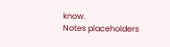know.
Notes placeholders